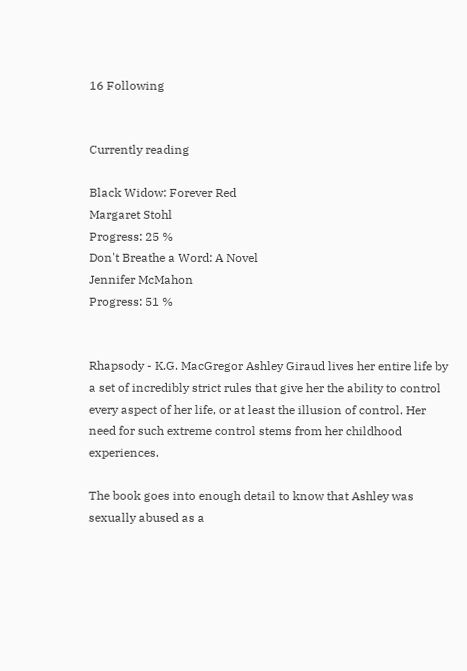16 Following


Currently reading

Black Widow: Forever Red
Margaret Stohl
Progress: 25 %
Don't Breathe a Word: A Novel
Jennifer McMahon
Progress: 51 %


Rhapsody - K.G. MacGregor Ashley Giraud lives her entire life by a set of incredibly strict rules that give her the ability to control every aspect of her life, or at least the illusion of control. Her need for such extreme control stems from her childhood experiences.

The book goes into enough detail to know that Ashley was sexually abused as a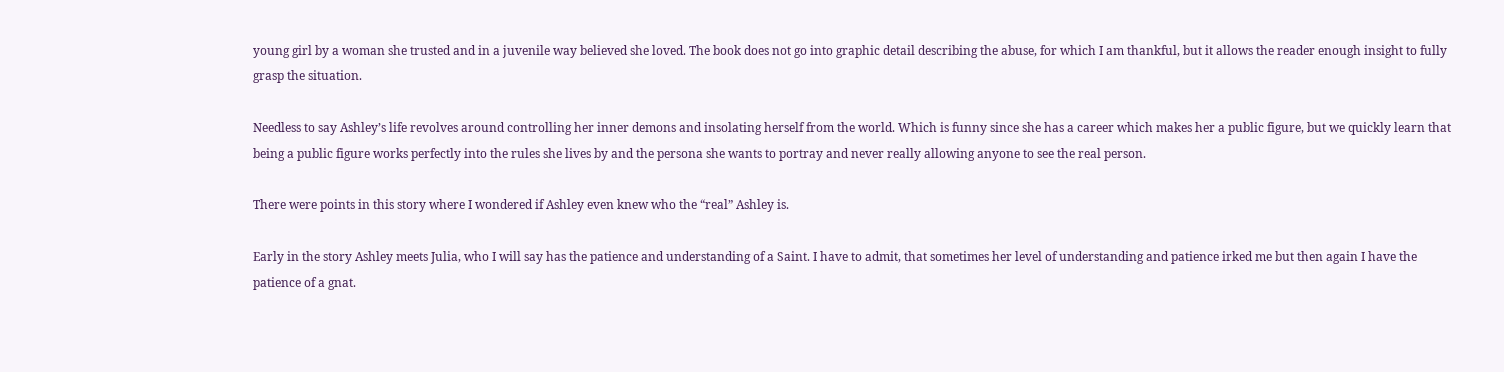young girl by a woman she trusted and in a juvenile way believed she loved. The book does not go into graphic detail describing the abuse, for which I am thankful, but it allows the reader enough insight to fully grasp the situation.

Needless to say Ashley’s life revolves around controlling her inner demons and insolating herself from the world. Which is funny since she has a career which makes her a public figure, but we quickly learn that being a public figure works perfectly into the rules she lives by and the persona she wants to portray and never really allowing anyone to see the real person.

There were points in this story where I wondered if Ashley even knew who the “real” Ashley is.

Early in the story Ashley meets Julia, who I will say has the patience and understanding of a Saint. I have to admit, that sometimes her level of understanding and patience irked me but then again I have the patience of a gnat.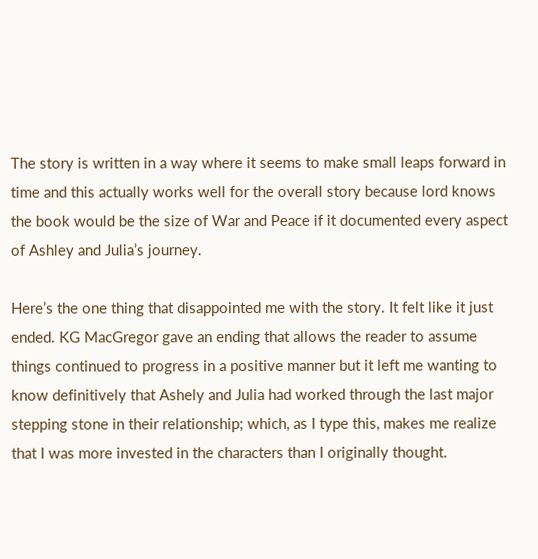The story is written in a way where it seems to make small leaps forward in time and this actually works well for the overall story because lord knows the book would be the size of War and Peace if it documented every aspect of Ashley and Julia’s journey.

Here’s the one thing that disappointed me with the story. It felt like it just ended. KG MacGregor gave an ending that allows the reader to assume things continued to progress in a positive manner but it left me wanting to know definitively that Ashely and Julia had worked through the last major stepping stone in their relationship; which, as I type this, makes me realize that I was more invested in the characters than I originally thought.